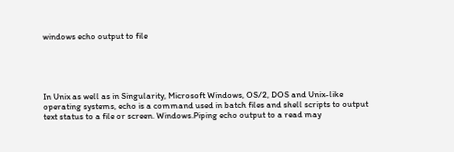windows echo output to file





In Unix as well as in Singularity, Microsoft Windows, OS/2, DOS and Unix-like operating systems, echo is a command used in batch files and shell scripts to output text status to a file or screen. Windows.Piping echo output to a read may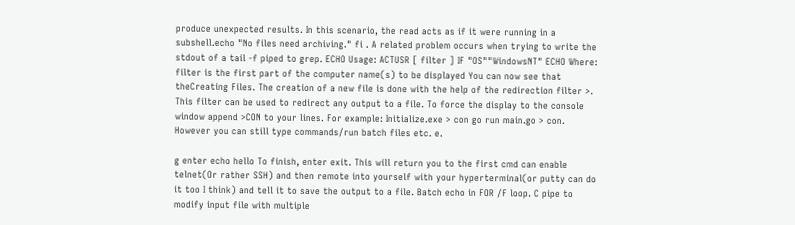produce unexpected results. In this scenario, the read acts as if it were running in a subshell.echo "No files need archiving." fi . A related problem occurs when trying to write the stdout of a tail -f piped to grep. ECHO Usage: ACTUSR [ filter ] IF "OS""WindowsNT" ECHO Where: filter is the first part of the computer name(s) to be displayed You can now see that theCreating Files. The creation of a new file is done with the help of the redirection filter >. This filter can be used to redirect any output to a file. To force the display to the console window append >CON to your lines. For example: Initialize.exe > con go run main.go > con. However you can still type commands/run batch files etc. e.

g enter echo hello To finish, enter exit. This will return you to the first cmd can enable telnet(Or rather SSH) and then remote into yourself with your hyperterminal(or putty can do it too I think) and tell it to save the output to a file. Batch echo in FOR /F loop. C pipe to modify input file with multiple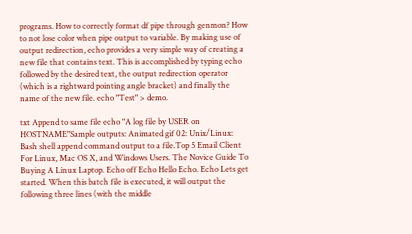programs. How to correctly format df pipe through genmon? How to not lose color when pipe output to variable. By making use of output redirection, echo provides a very simple way of creating a new file that contains text. This is accomplished by typing echo followed by the desired text, the output redirection operator (which is a rightward pointing angle bracket) and finally the name of the new file. echo "Test" > demo.

txt Append to same file echo "A log file by USER on HOSTNAME"Sample outputs: Animated gif 02: Unix/Linux: Bash shell append command output to a file.Top 5 Email Client For Linux, Mac OS X, and Windows Users. The Novice Guide To Buying A Linux Laptop. Echo off Echo Hello Echo. Echo Lets get started. When this batch file is executed, it will output the following three lines (with the middle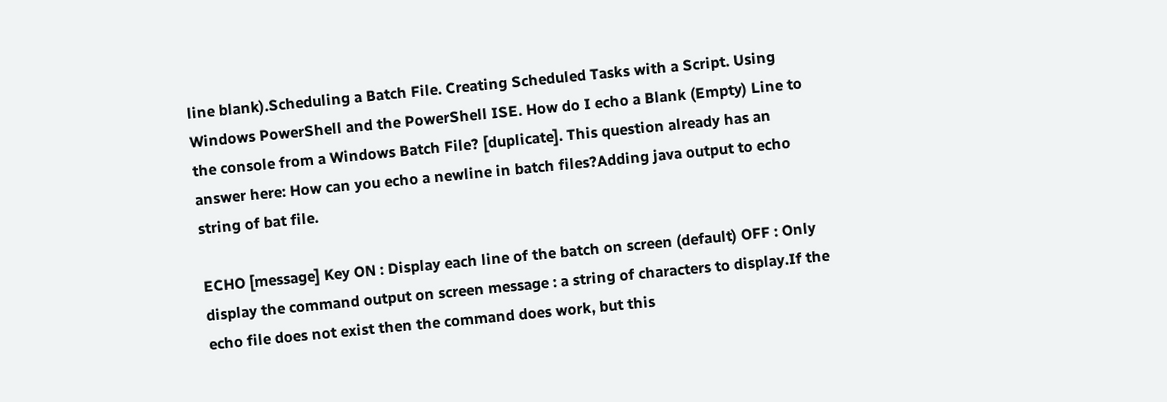line blank).Scheduling a Batch File. Creating Scheduled Tasks with a Script. Using Windows PowerShell and the PowerShell ISE. How do I echo a Blank (Empty) Line to the console from a Windows Batch File? [duplicate]. This question already has an answer here: How can you echo a newline in batch files?Adding java output to echo string of bat file.

ECHO [message] Key ON : Display each line of the batch on screen (default) OFF : Only display the command output on screen message : a string of characters to display.If the echo file does not exist then the command does work, but this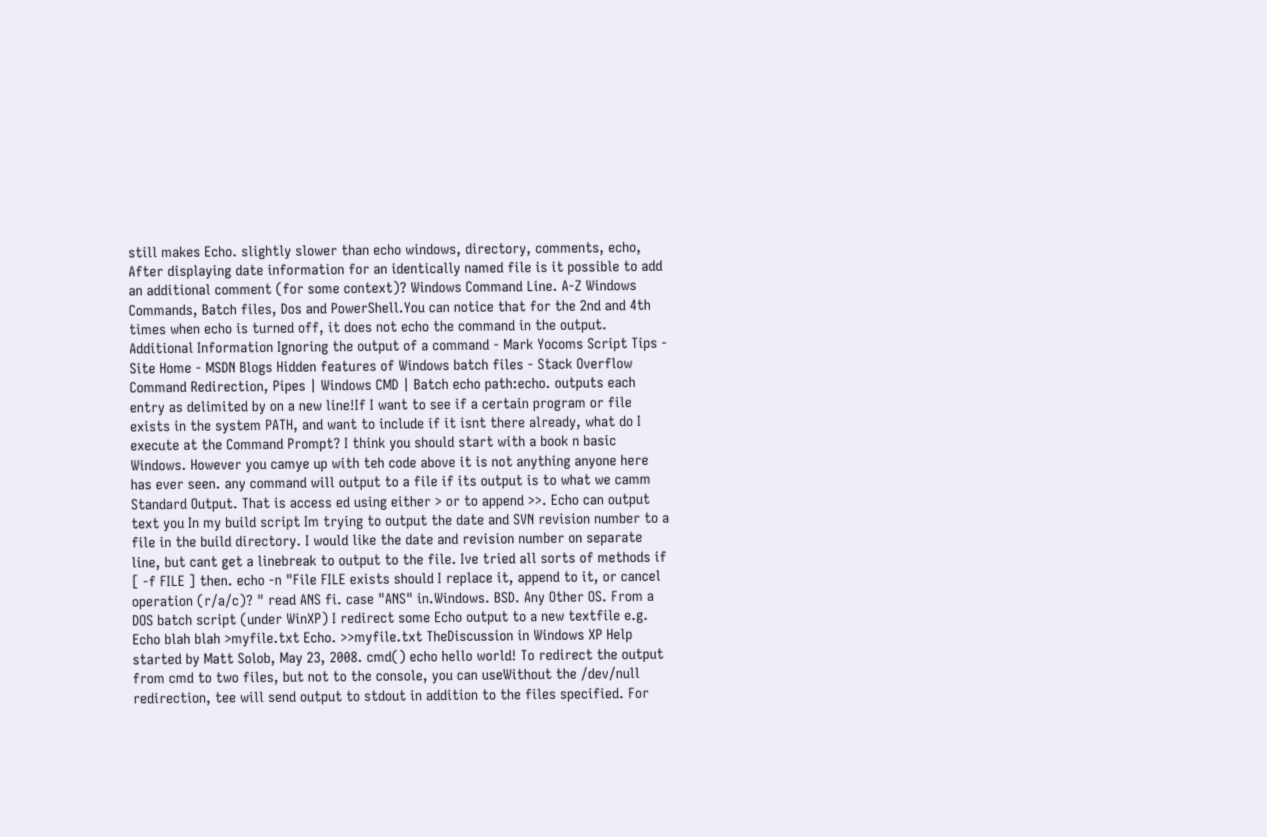still makes Echo. slightly slower than echo windows, directory, comments, echo, After displaying date information for an identically named file is it possible to add an additional comment (for some context)? Windows Command Line. A-Z Windows Commands, Batch files, Dos and PowerShell.You can notice that for the 2nd and 4th times when echo is turned off, it does not echo the command in the output. Additional Information Ignoring the output of a command - Mark Yocoms Script Tips - Site Home - MSDN Blogs Hidden features of Windows batch files - Stack Overflow Command Redirection, Pipes | Windows CMD | Batch echo path:echo. outputs each entry as delimited by on a new line!If I want to see if a certain program or file exists in the system PATH, and want to include if it isnt there already, what do I execute at the Command Prompt? I think you should start with a book n basic Windows. However you camye up with teh code above it is not anything anyone here has ever seen. any command will output to a file if its output is to what we camm Standard Output. That is access ed using either > or to append >>. Echo can output text you In my build script Im trying to output the date and SVN revision number to a file in the build directory. I would like the date and revision number on separate line, but cant get a linebreak to output to the file. Ive tried all sorts of methods if [ -f FILE ] then. echo -n "File FILE exists should I replace it, append to it, or cancel operation (r/a/c)? " read ANS fi. case "ANS" in.Windows. BSD. Any Other OS. From a DOS batch script (under WinXP) I redirect some Echo output to a new textfile e.g. Echo blah blah >myfile.txt Echo. >>myfile.txt TheDiscussion in Windows XP Help started by Matt Solob, May 23, 2008. cmd() echo hello world! To redirect the output from cmd to two files, but not to the console, you can useWithout the /dev/null redirection, tee will send output to stdout in addition to the files specified. For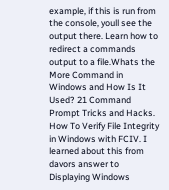example, if this is run from the console, youll see the output there. Learn how to redirect a commands output to a file.Whats the More Command in Windows and How Is It Used? 21 Command Prompt Tricks and Hacks. How To Verify File Integrity in Windows with FCIV. I learned about this from davors answer to Displaying Windows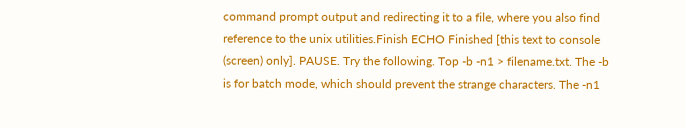command prompt output and redirecting it to a file, where you also find reference to the unix utilities.Finish ECHO Finished [this text to console (screen) only]. PAUSE. Try the following. Top -b -n1 > filename.txt. The -b is for batch mode, which should prevent the strange characters. The -n1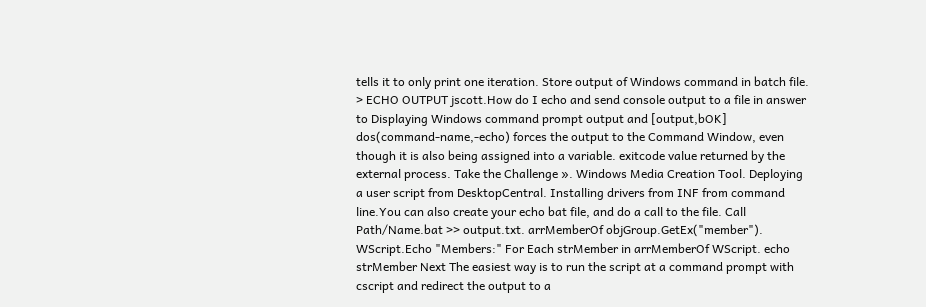tells it to only print one iteration. Store output of Windows command in batch file. > ECHO OUTPUT jscott.How do I echo and send console output to a file in answer to Displaying Windows command prompt output and [output,bOK] dos(command-name,-echo) forces the output to the Command Window, even though it is also being assigned into a variable. exitcode value returned by the external process. Take the Challenge ». Windows Media Creation Tool. Deploying a user script from DesktopCentral. Installing drivers from INF from command line.You can also create your echo bat file, and do a call to the file. Call Path/Name.bat >> output.txt. arrMemberOf objGroup.GetEx("member"). WScript.Echo "Members:" For Each strMember in arrMemberOf WScript. echo strMember Next The easiest way is to run the script at a command prompt with cscript and redirect the output to a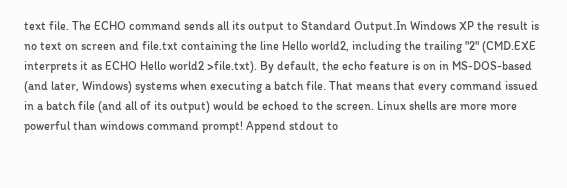text file. The ECHO command sends all its output to Standard Output.In Windows XP the result is no text on screen and file.txt containing the line Hello world2, including the trailing "2" (CMD.EXE interprets it as ECHO Hello world2 >file.txt). By default, the echo feature is on in MS-DOS-based (and later, Windows) systems when executing a batch file. That means that every command issued in a batch file (and all of its output) would be echoed to the screen. Linux shells are more more powerful than windows command prompt! Append stdout to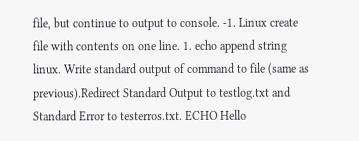file, but continue to output to console. -1. Linux create file with contents on one line. 1. echo append string linux. Write standard output of command to file (same as previous).Redirect Standard Output to testlog.txt and Standard Error to testerros.txt. ECHO Hello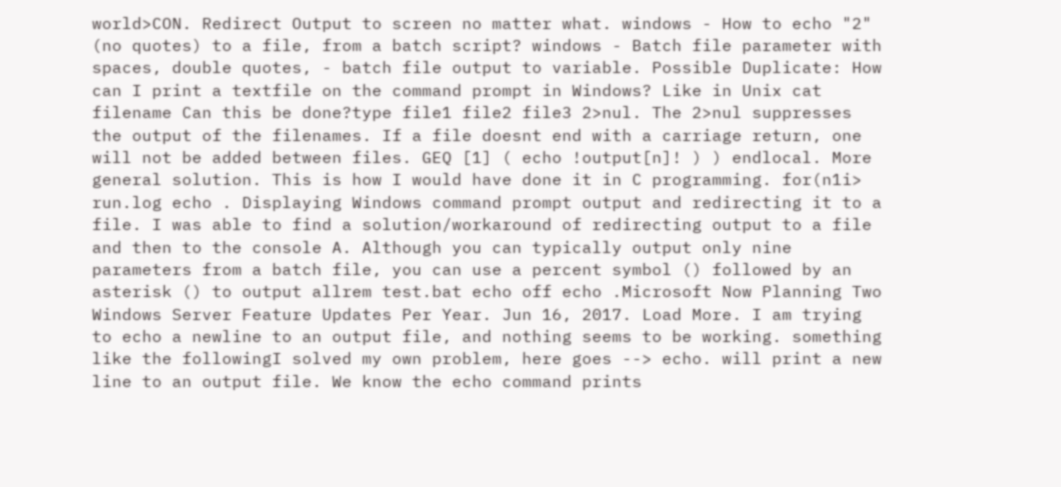world>CON. Redirect Output to screen no matter what. windows - How to echo "2" (no quotes) to a file, from a batch script? windows - Batch file parameter with spaces, double quotes, - batch file output to variable. Possible Duplicate: How can I print a textfile on the command prompt in Windows? Like in Unix cat filename Can this be done?type file1 file2 file3 2>nul. The 2>nul suppresses the output of the filenames. If a file doesnt end with a carriage return, one will not be added between files. GEQ [1] ( echo !output[n]! ) ) endlocal. More general solution. This is how I would have done it in C programming. for(n1i> run.log echo . Displaying Windows command prompt output and redirecting it to a file. I was able to find a solution/workaround of redirecting output to a file and then to the console A. Although you can typically output only nine parameters from a batch file, you can use a percent symbol () followed by an asterisk () to output allrem test.bat echo off echo .Microsoft Now Planning Two Windows Server Feature Updates Per Year. Jun 16, 2017. Load More. I am trying to echo a newline to an output file, and nothing seems to be working. something like the followingI solved my own problem, here goes --> echo. will print a new line to an output file. We know the echo command prints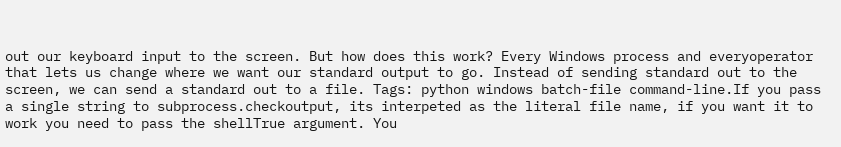out our keyboard input to the screen. But how does this work? Every Windows process and everyoperator that lets us change where we want our standard output to go. Instead of sending standard out to the screen, we can send a standard out to a file. Tags: python windows batch-file command-line.If you pass a single string to subprocess.checkoutput, its interpeted as the literal file name, if you want it to work you need to pass the shellTrue argument. You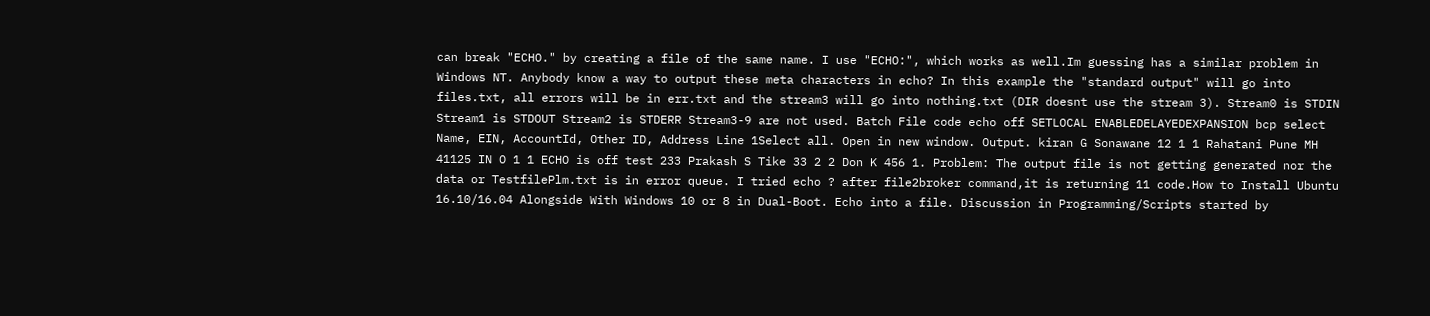can break "ECHO." by creating a file of the same name. I use "ECHO:", which works as well.Im guessing has a similar problem in Windows NT. Anybody know a way to output these meta characters in echo? In this example the "standard output" will go into files.txt, all errors will be in err.txt and the stream3 will go into nothing.txt (DIR doesnt use the stream 3). Stream0 is STDIN Stream1 is STDOUT Stream2 is STDERR Stream3-9 are not used. Batch File code echo off SETLOCAL ENABLEDELAYEDEXPANSION bcp select Name, EIN, AccountId, Other ID, Address Line 1Select all. Open in new window. Output. kiran G Sonawane 12 1 1 Rahatani Pune MH 41125 IN O 1 1 ECHO is off test 233 Prakash S Tike 33 2 2 Don K 456 1. Problem: The output file is not getting generated nor the data or TestfilePlm.txt is in error queue. I tried echo ? after file2broker command,it is returning 11 code.How to Install Ubuntu 16.10/16.04 Alongside With Windows 10 or 8 in Dual-Boot. Echo into a file. Discussion in Programming/Scripts started by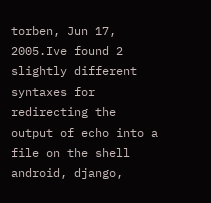torben, Jun 17, 2005.Ive found 2 slightly different syntaxes for redirecting the output of echo into a file on the shell android, django,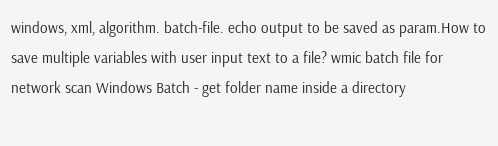windows, xml, algorithm. batch-file. echo output to be saved as param.How to save multiple variables with user input text to a file? wmic batch file for network scan Windows Batch - get folder name inside a directory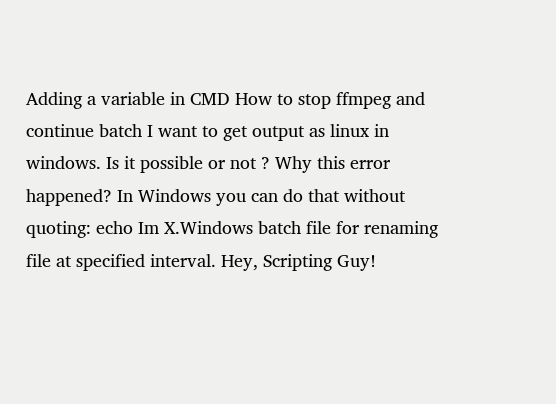Adding a variable in CMD How to stop ffmpeg and continue batch I want to get output as linux in windows. Is it possible or not ? Why this error happened? In Windows you can do that without quoting: echo Im X.Windows batch file for renaming file at specified interval. Hey, Scripting Guy!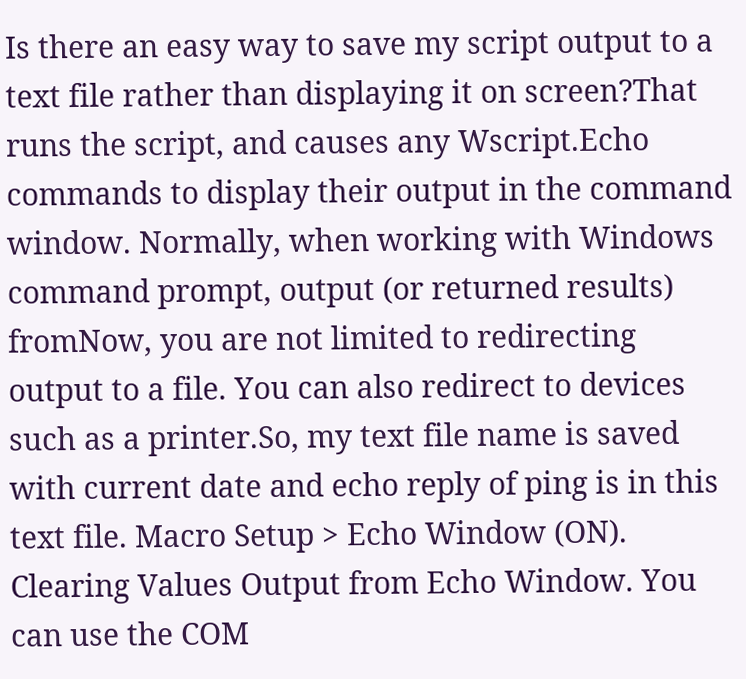Is there an easy way to save my script output to a text file rather than displaying it on screen?That runs the script, and causes any Wscript.Echo commands to display their output in the command window. Normally, when working with Windows command prompt, output (or returned results) fromNow, you are not limited to redirecting output to a file. You can also redirect to devices such as a printer.So, my text file name is saved with current date and echo reply of ping is in this text file. Macro Setup > Echo Window (ON). Clearing Values Output from Echo Window. You can use the COM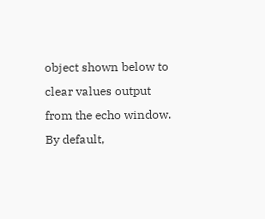object shown below to clear values output from the echo window. By default,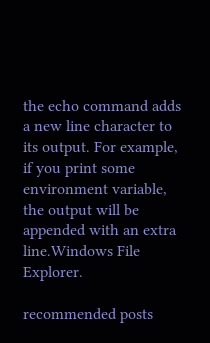the echo command adds a new line character to its output. For example, if you print some environment variable, the output will be appended with an extra line.Windows File Explorer.

recommended posts